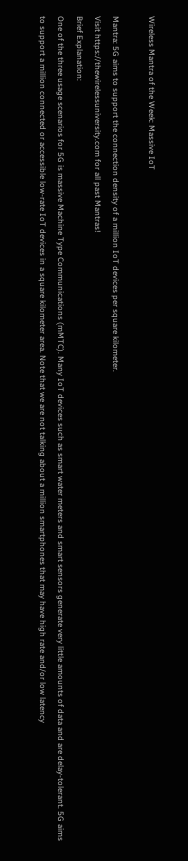Wireless Mantra of the Week: Massive IoT

Mantra: 5G aims to support the connection density of a million IoT devices per square kilometer.
Visit https://thewirelessuniversity.com for all past Mantras!
Brief Explanation:
One of the three usage scenarios for 5G is massive Machine Type Communications (mMTC). Many IoT devices such as smart water meters and smart sensors generate very little amounts of data and are delay-tolerant. 5G aims to support a million connected or accessible low-rate IoT devices in a square kilometer area. Note that we are not talking about a million smartphones that may have high rate and/or low latency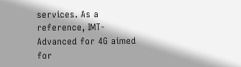services. As a reference, IMT-Advanced for 4G aimed for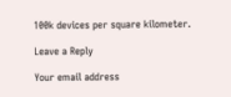100k devices per square kilometer.

Leave a Reply

Your email address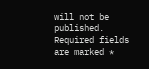will not be published. Required fields are marked *